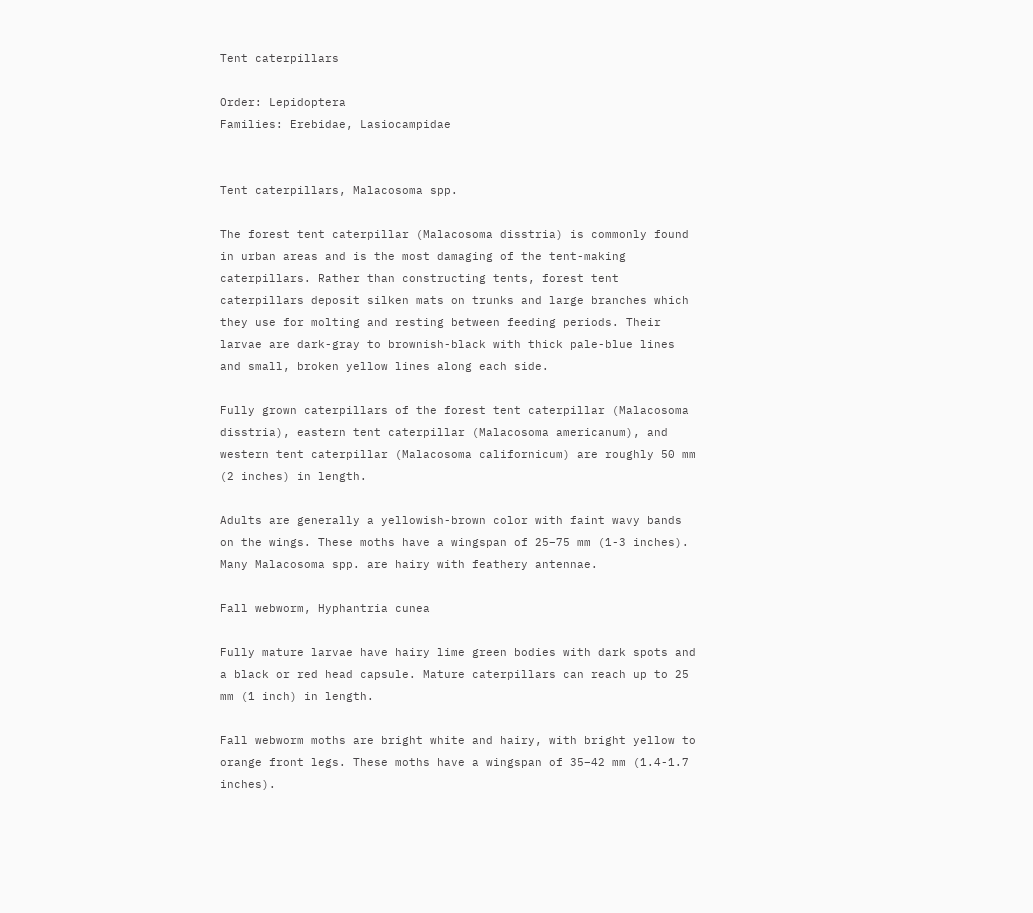Tent caterpillars

Order: Lepidoptera
Families: Erebidae, Lasiocampidae


Tent caterpillars, Malacosoma spp.

The forest tent caterpillar (Malacosoma disstria) is commonly found in urban areas and is the most damaging of the tent-making caterpillars. Rather than constructing tents, forest tent caterpillars deposit silken mats on trunks and large branches which they use for molting and resting between feeding periods. Their larvae are dark-gray to brownish-black with thick pale-blue lines and small, broken yellow lines along each side.

Fully grown caterpillars of the forest tent caterpillar (Malacosoma disstria), eastern tent caterpillar (Malacosoma americanum), and western tent caterpillar (Malacosoma californicum) are roughly 50 mm (2 inches) in length.

Adults are generally a yellowish-brown color with faint wavy bands on the wings. These moths have a wingspan of 25–75 mm (1-3 inches). Many Malacosoma spp. are hairy with feathery antennae.

Fall webworm, Hyphantria cunea

Fully mature larvae have hairy lime green bodies with dark spots and a black or red head capsule. Mature caterpillars can reach up to 25 mm (1 inch) in length.

Fall webworm moths are bright white and hairy, with bright yellow to orange front legs. These moths have a wingspan of 35–42 mm (1.4-1.7 inches).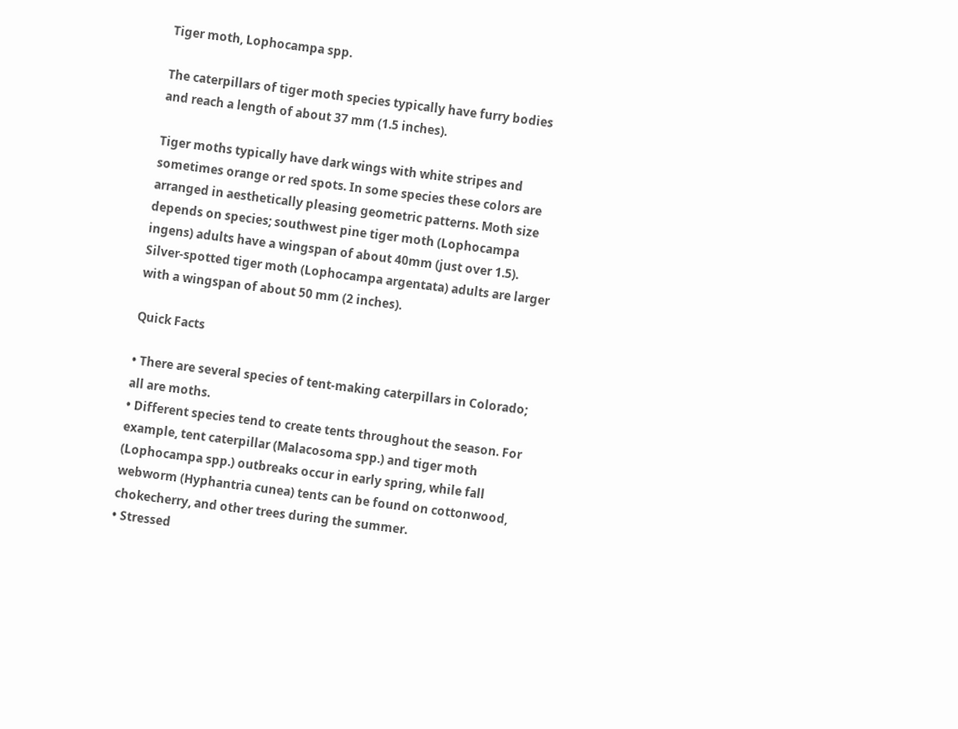Tiger moth, Lophocampa spp.

The caterpillars of tiger moth species typically have furry bodies and reach a length of about 37 mm (1.5 inches).

Tiger moths typically have dark wings with white stripes and sometimes orange or red spots. In some species these colors are arranged in aesthetically pleasing geometric patterns. Moth size depends on species; southwest pine tiger moth (Lophocampa ingens) adults have a wingspan of about 40mm (just over 1.5). Silver-spotted tiger moth (Lophocampa argentata) adults are larger with a wingspan of about 50 mm (2 inches).

Quick Facts

• There are several species of tent-making caterpillars in Colorado; all are moths.
• Different species tend to create tents throughout the season. For example, tent caterpillar (Malacosoma spp.) and tiger moth (Lophocampa spp.) outbreaks occur in early spring, while fall webworm (Hyphantria cunea) tents can be found on cottonwood, chokecherry, and other trees during the summer.
• Stressed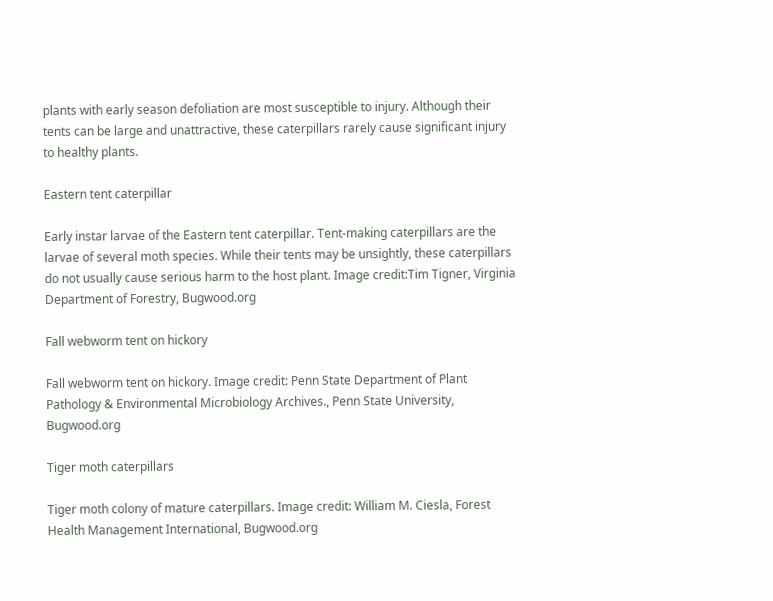plants with early season defoliation are most susceptible to injury. Although their tents can be large and unattractive, these caterpillars rarely cause significant injury to healthy plants.

Eastern tent caterpillar

Early instar larvae of the Eastern tent caterpillar. Tent-making caterpillars are the larvae of several moth species. While their tents may be unsightly, these caterpillars do not usually cause serious harm to the host plant. Image credit:Tim Tigner, Virginia Department of Forestry, Bugwood.org

Fall webworm tent on hickory

Fall webworm tent on hickory. Image credit: Penn State Department of Plant Pathology & Environmental Microbiology Archives., Penn State University, Bugwood.org

Tiger moth caterpillars

Tiger moth colony of mature caterpillars. Image credit: William M. Ciesla, Forest Health Management International, Bugwood.org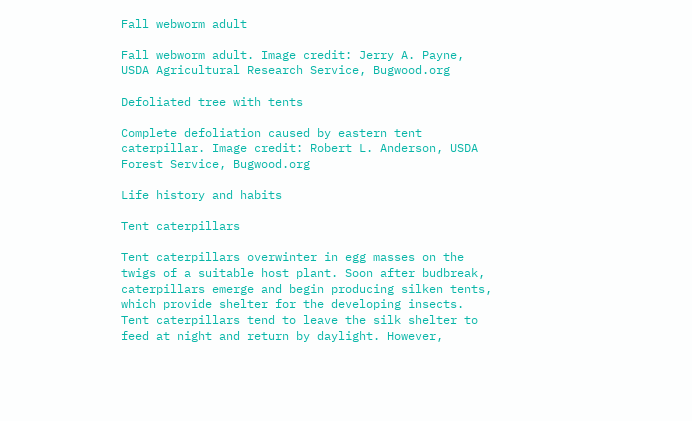Fall webworm adult

Fall webworm adult. Image credit: Jerry A. Payne, USDA Agricultural Research Service, Bugwood.org

Defoliated tree with tents

Complete defoliation caused by eastern tent caterpillar. Image credit: Robert L. Anderson, USDA Forest Service, Bugwood.org

Life history and habits

Tent caterpillars

Tent caterpillars overwinter in egg masses on the twigs of a suitable host plant. Soon after budbreak, caterpillars emerge and begin producing silken tents, which provide shelter for the developing insects. Tent caterpillars tend to leave the silk shelter to feed at night and return by daylight. However,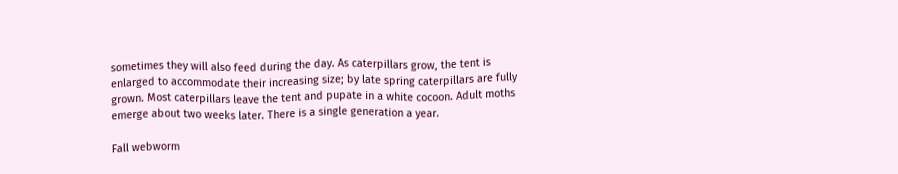sometimes they will also feed during the day. As caterpillars grow, the tent is enlarged to accommodate their increasing size; by late spring caterpillars are fully grown. Most caterpillars leave the tent and pupate in a white cocoon. Adult moths emerge about two weeks later. There is a single generation a year.

Fall webworm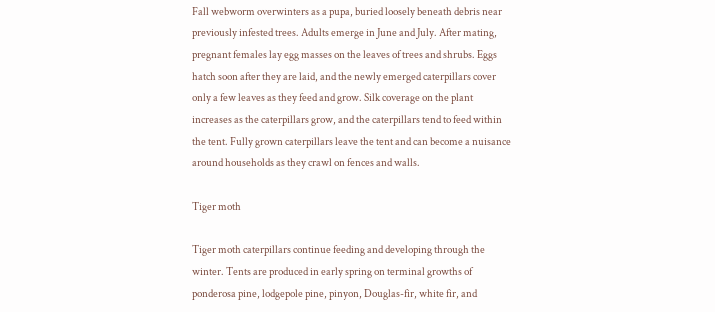Fall webworm overwinters as a pupa, buried loosely beneath debris near previously infested trees. Adults emerge in June and July. After mating, pregnant females lay egg masses on the leaves of trees and shrubs. Eggs hatch soon after they are laid, and the newly emerged caterpillars cover only a few leaves as they feed and grow. Silk coverage on the plant increases as the caterpillars grow, and the caterpillars tend to feed within the tent. Fully grown caterpillars leave the tent and can become a nuisance around households as they crawl on fences and walls.

Tiger moth

Tiger moth caterpillars continue feeding and developing through the winter. Tents are produced in early spring on terminal growths of ponderosa pine, lodgepole pine, pinyon, Douglas-fir, white fir, and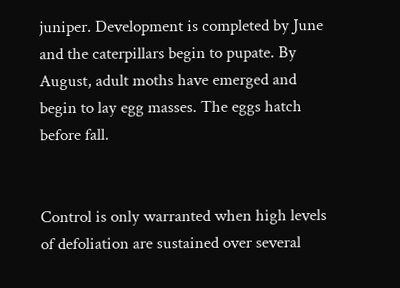juniper. Development is completed by June and the caterpillars begin to pupate. By August, adult moths have emerged and begin to lay egg masses. The eggs hatch before fall.


Control is only warranted when high levels of defoliation are sustained over several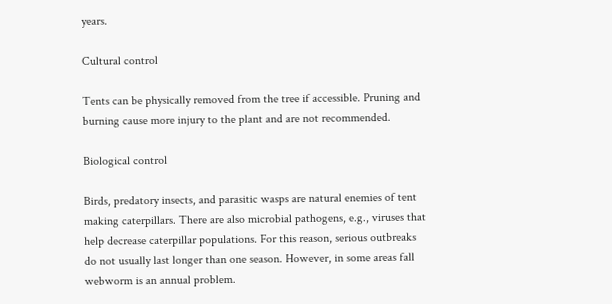years.

Cultural control

Tents can be physically removed from the tree if accessible. Pruning and burning cause more injury to the plant and are not recommended.

Biological control

Birds, predatory insects, and parasitic wasps are natural enemies of tent making caterpillars. There are also microbial pathogens, e.g., viruses that help decrease caterpillar populations. For this reason, serious outbreaks do not usually last longer than one season. However, in some areas fall webworm is an annual problem.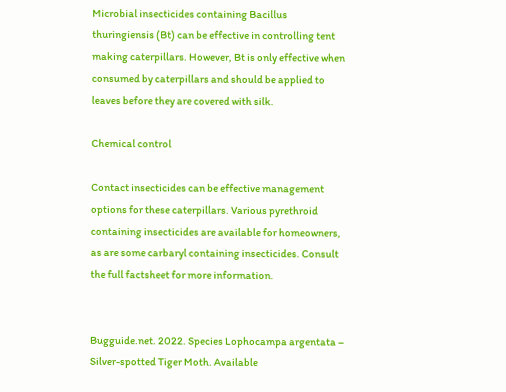Microbial insecticides containing Bacillus thuringiensis (Bt) can be effective in controlling tent making caterpillars. However, Bt is only effective when consumed by caterpillars and should be applied to leaves before they are covered with silk.

Chemical control

Contact insecticides can be effective management options for these caterpillars. Various pyrethroid containing insecticides are available for homeowners, as are some carbaryl containing insecticides. Consult the full factsheet for more information.


Bugguide.net. 2022. Species Lophocampa argentata – Silver-spotted Tiger Moth. Available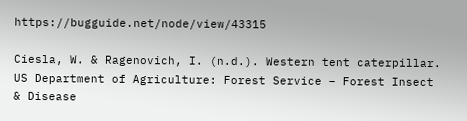https://bugguide.net/node/view/43315

Ciesla, W. & Ragenovich, I. (n.d.). Western tent caterpillar. US Department of Agriculture: Forest Service – Forest Insect & Disease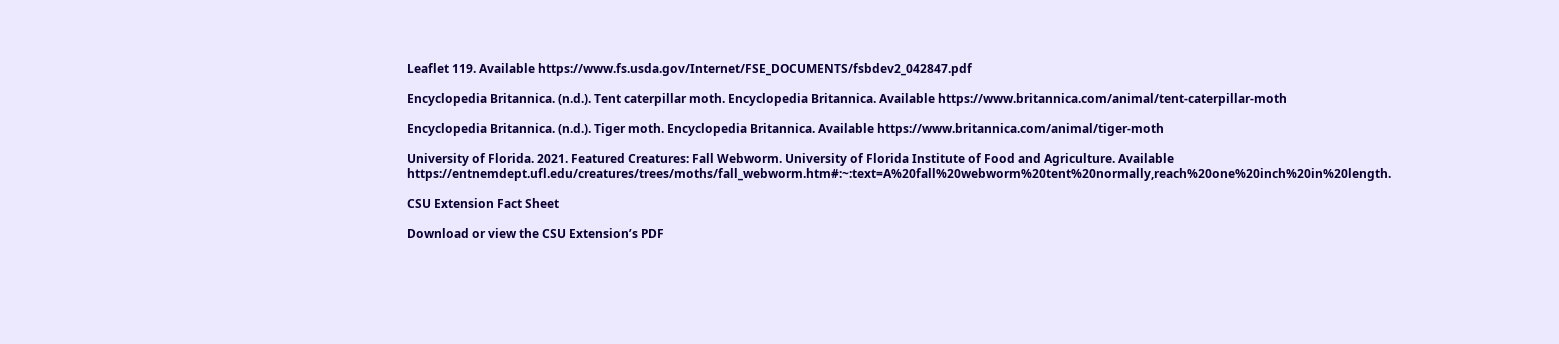Leaflet 119. Available https://www.fs.usda.gov/Internet/FSE_DOCUMENTS/fsbdev2_042847.pdf

Encyclopedia Britannica. (n.d.). Tent caterpillar moth. Encyclopedia Britannica. Available https://www.britannica.com/animal/tent-caterpillar-moth

Encyclopedia Britannica. (n.d.). Tiger moth. Encyclopedia Britannica. Available https://www.britannica.com/animal/tiger-moth

University of Florida. 2021. Featured Creatures: Fall Webworm. University of Florida Institute of Food and Agriculture. Available https://entnemdept.ufl.edu/creatures/trees/moths/fall_webworm.htm#:~:text=A%20fall%20webworm%20tent%20normally,reach%20one%20inch%20in%20length.

CSU Extension Fact Sheet

Download or view the CSU Extension’s PDF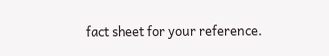fact sheet for your reference.